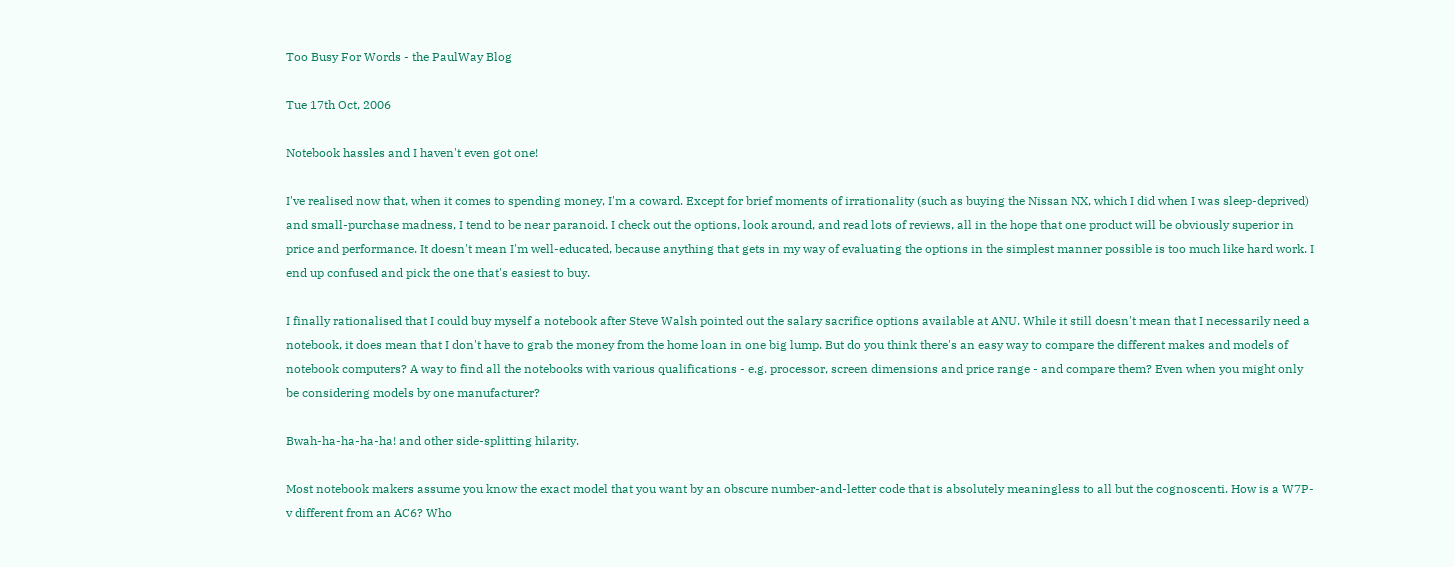Too Busy For Words - the PaulWay Blog

Tue 17th Oct, 2006

Notebook hassles and I haven't even got one!

I've realised now that, when it comes to spending money, I'm a coward. Except for brief moments of irrationality (such as buying the Nissan NX, which I did when I was sleep-deprived) and small-purchase madness, I tend to be near paranoid. I check out the options, look around, and read lots of reviews, all in the hope that one product will be obviously superior in price and performance. It doesn't mean I'm well-educated, because anything that gets in my way of evaluating the options in the simplest manner possible is too much like hard work. I end up confused and pick the one that's easiest to buy.

I finally rationalised that I could buy myself a notebook after Steve Walsh pointed out the salary sacrifice options available at ANU. While it still doesn't mean that I necessarily need a notebook, it does mean that I don't have to grab the money from the home loan in one big lump. But do you think there's an easy way to compare the different makes and models of notebook computers? A way to find all the notebooks with various qualifications - e.g. processor, screen dimensions and price range - and compare them? Even when you might only be considering models by one manufacturer?

Bwah-ha-ha-ha-ha! and other side-splitting hilarity.

Most notebook makers assume you know the exact model that you want by an obscure number-and-letter code that is absolutely meaningless to all but the cognoscenti. How is a W7P-v different from an AC6? Who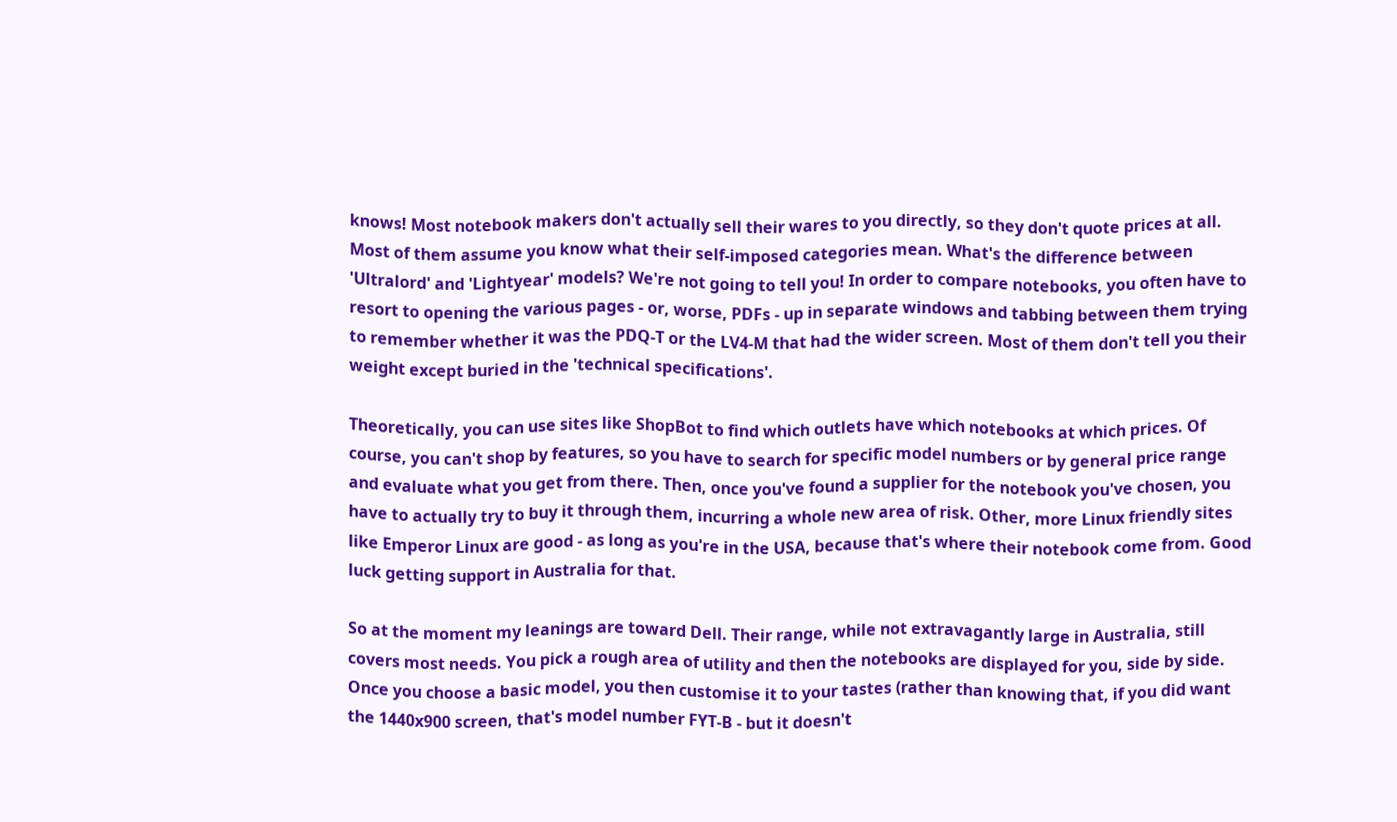knows! Most notebook makers don't actually sell their wares to you directly, so they don't quote prices at all. Most of them assume you know what their self-imposed categories mean. What's the difference between 'Ultralord' and 'Lightyear' models? We're not going to tell you! In order to compare notebooks, you often have to resort to opening the various pages - or, worse, PDFs - up in separate windows and tabbing between them trying to remember whether it was the PDQ-T or the LV4-M that had the wider screen. Most of them don't tell you their weight except buried in the 'technical specifications'.

Theoretically, you can use sites like ShopBot to find which outlets have which notebooks at which prices. Of course, you can't shop by features, so you have to search for specific model numbers or by general price range and evaluate what you get from there. Then, once you've found a supplier for the notebook you've chosen, you have to actually try to buy it through them, incurring a whole new area of risk. Other, more Linux friendly sites like Emperor Linux are good - as long as you're in the USA, because that's where their notebook come from. Good luck getting support in Australia for that.

So at the moment my leanings are toward Dell. Their range, while not extravagantly large in Australia, still covers most needs. You pick a rough area of utility and then the notebooks are displayed for you, side by side. Once you choose a basic model, you then customise it to your tastes (rather than knowing that, if you did want the 1440x900 screen, that's model number FYT-B - but it doesn't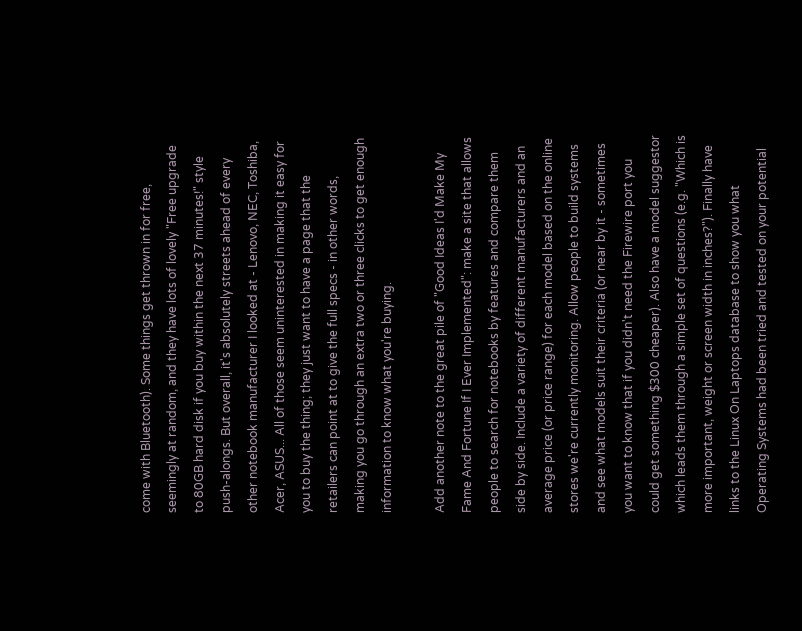come with Bluetooth). Some things get thrown in for free, seemingly at random, and they have lots of lovely "Free upgrade to 80GB hard disk if you buy within the next 37 minutes!" style push-alongs. But overall, it's absolutely streets ahead of every other notebook manufacturer I looked at - Lenovo, NEC, Toshiba, Acer, ASUS... All of those seem uninterested in making it easy for you to buy the thing; they just want to have a page that the retailers can point at to give the full specs - in other words, making you go through an extra two or three clicks to get enough information to know what you're buying.

Add another note to the great pile of "Good Ideas I'd Make My Fame And Fortune If I Ever Implemented": make a site that allows people to search for notebooks by features and compare them side by side. Include a variety of different manufacturers and an average price (or price range) for each model based on the online stores we're currently monitoring. Allow people to build systems and see what models suit their criteria (or near by it - sometimes you want to know that if you didn't need the Firewire port you could get something $300 cheaper). Also have a model suggestor which leads them through a simple set of questions (e.g. "Which is more important, weight or screen width in inches?"). Finally have links to the Linux On Laptops database to show you what Operating Systems had been tried and tested on your potential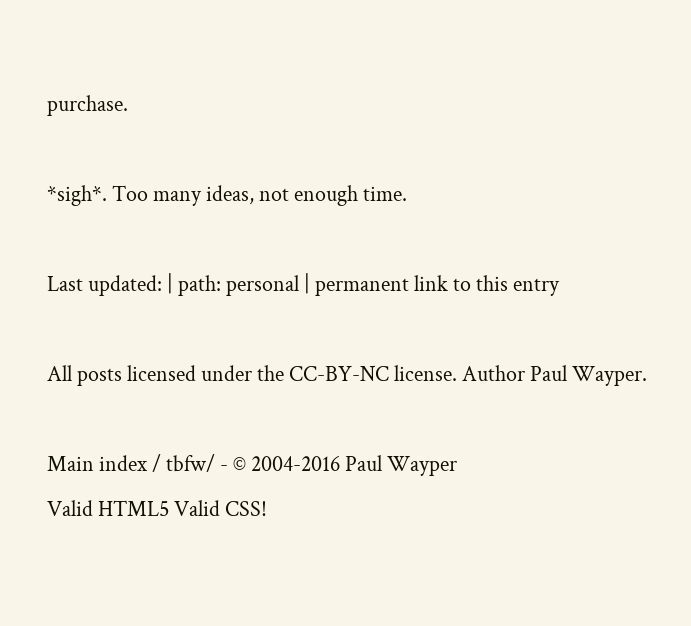purchase.

*sigh*. Too many ideas, not enough time.

Last updated: | path: personal | permanent link to this entry

All posts licensed under the CC-BY-NC license. Author Paul Wayper.

Main index / tbfw/ - © 2004-2016 Paul Wayper
Valid HTML5 Valid CSS!